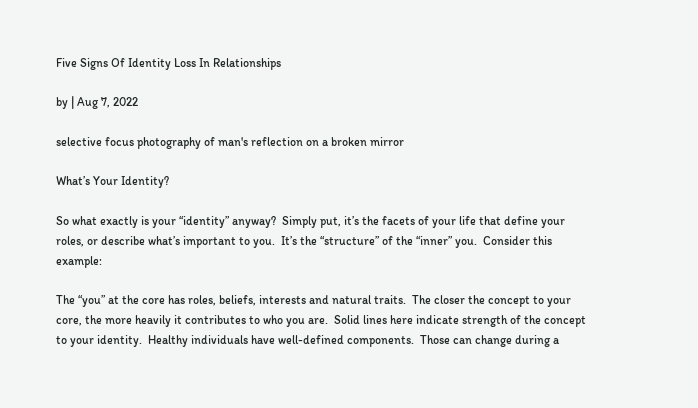Five Signs Of Identity Loss In Relationships

by | Aug 7, 2022

selective focus photography of man's reflection on a broken mirror

What’s Your Identity?

So what exactly is your “identity” anyway?  Simply put, it’s the facets of your life that define your roles, or describe what’s important to you.  It’s the “structure” of the “inner” you.  Consider this example:

The “you” at the core has roles, beliefs, interests and natural traits.  The closer the concept to your core, the more heavily it contributes to who you are.  Solid lines here indicate strength of the concept to your identity.  Healthy individuals have well-defined components.  Those can change during a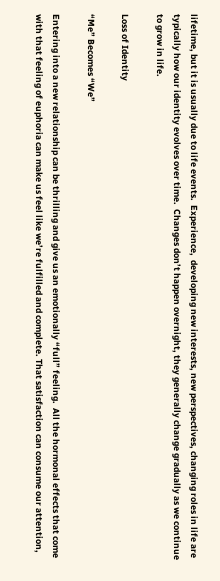lifetime, but it is usually due to life events.  Experience,  developing new interests, new perspectives, changing roles in life are typically how our identity evolves over time.  Changes don’t happen overnight, they generally change gradually as we continue to grow in life.

Loss of Identity

“Me” Becomes “We”

Entering into a new relationship can be thrilling and give us an emotionally “full” feeling.  All the hormonal effects that come with that feeling of euphoria can make us feel like we’re fulfilled and complete. That satisfaction can consume our attention,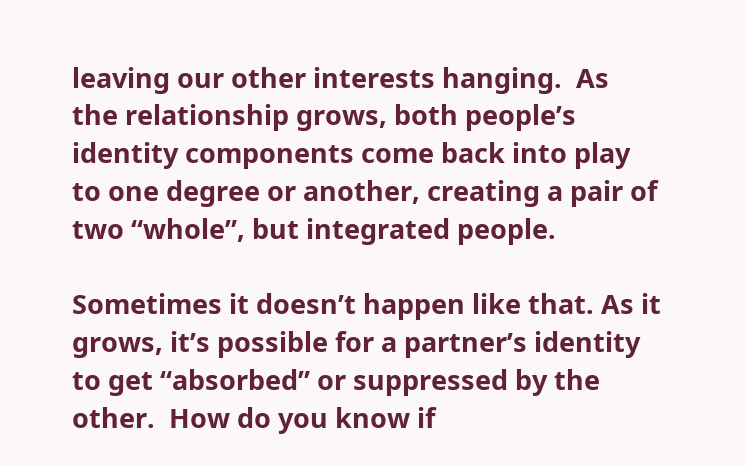leaving our other interests hanging.  As the relationship grows, both people’s identity components come back into play to one degree or another, creating a pair of two “whole”, but integrated people.

Sometimes it doesn’t happen like that. As it grows, it’s possible for a partner’s identity to get “absorbed” or suppressed by the other.  How do you know if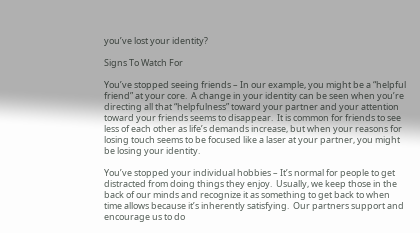you’ve lost your identity?

Signs To Watch For

You’ve stopped seeing friends – In our example, you might be a “helpful friend” at your core.  A change in your identity can be seen when you’re directing all that “helpfulness” toward your partner and your attention toward your friends seems to disappear.  It is common for friends to see less of each other as life’s demands increase, but when your reasons for losing touch seems to be focused like a laser at your partner, you might be losing your identity.

You’ve stopped your individual hobbies – It’s normal for people to get distracted from doing things they enjoy.  Usually, we keep those in the back of our minds and recognize it as something to get back to when time allows because it’s inherently satisfying.  Our partners support and encourage us to do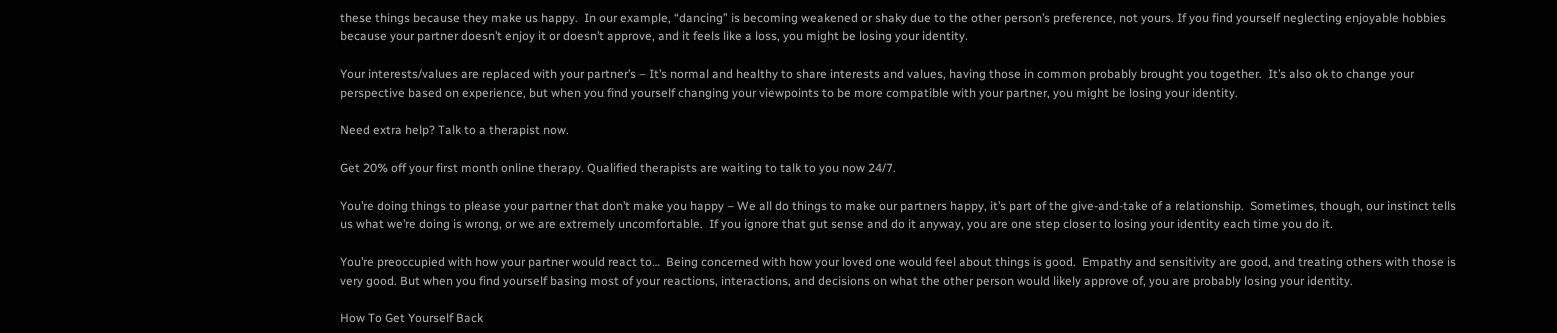these things because they make us happy.  In our example, “dancing” is becoming weakened or shaky due to the other person’s preference, not yours. If you find yourself neglecting enjoyable hobbies because your partner doesn’t enjoy it or doesn’t approve, and it feels like a loss, you might be losing your identity.

Your interests/values are replaced with your partner’s – It’s normal and healthy to share interests and values, having those in common probably brought you together.  It’s also ok to change your perspective based on experience, but when you find yourself changing your viewpoints to be more compatible with your partner, you might be losing your identity.

Need extra help? Talk to a therapist now.

Get 20% off your first month online therapy. Qualified therapists are waiting to talk to you now 24/7.

You’re doing things to please your partner that don’t make you happy – We all do things to make our partners happy, it’s part of the give-and-take of a relationship.  Sometimes, though, our instinct tells us what we’re doing is wrong, or we are extremely uncomfortable.  If you ignore that gut sense and do it anyway, you are one step closer to losing your identity each time you do it.

You’re preoccupied with how your partner would react to…  Being concerned with how your loved one would feel about things is good.  Empathy and sensitivity are good, and treating others with those is very good. But when you find yourself basing most of your reactions, interactions, and decisions on what the other person would likely approve of, you are probably losing your identity.

How To Get Yourself Back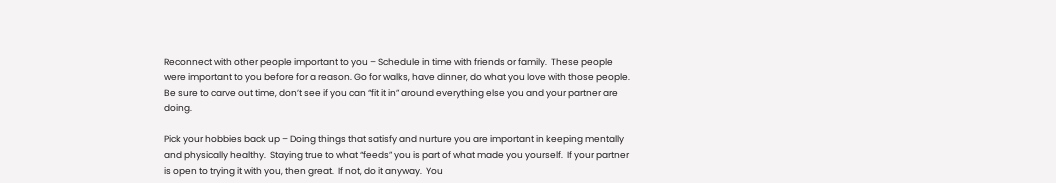Reconnect with other people important to you – Schedule in time with friends or family.  These people were important to you before for a reason. Go for walks, have dinner, do what you love with those people.  Be sure to carve out time, don’t see if you can “fit it in” around everything else you and your partner are doing.

Pick your hobbies back up – Doing things that satisfy and nurture you are important in keeping mentally and physically healthy.  Staying true to what “feeds” you is part of what made you yourself.  If your partner is open to trying it with you, then great.  If not, do it anyway.  You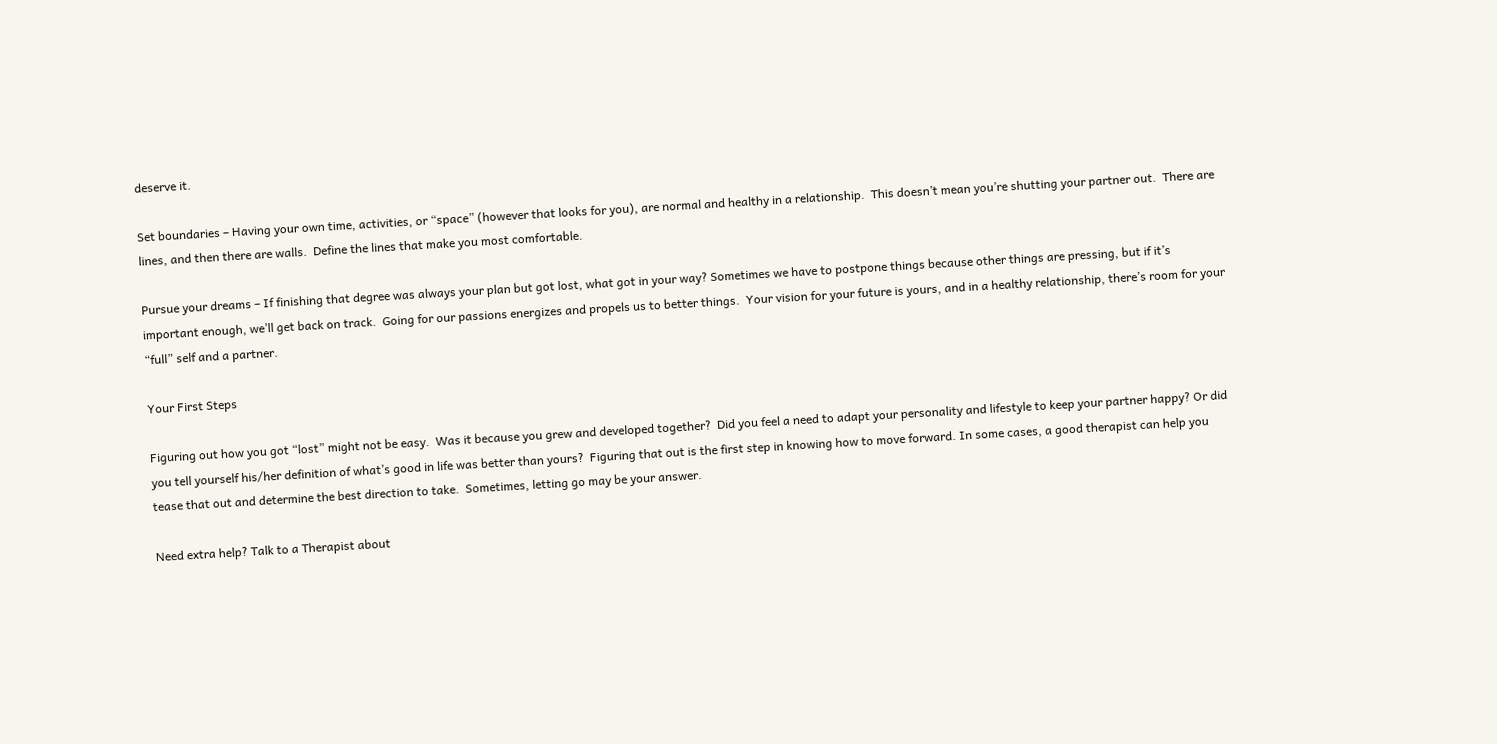deserve it.

Set boundaries – Having your own time, activities, or “space” (however that looks for you), are normal and healthy in a relationship.  This doesn’t mean you’re shutting your partner out.  There are lines, and then there are walls.  Define the lines that make you most comfortable.

Pursue your dreams – If finishing that degree was always your plan but got lost, what got in your way? Sometimes we have to postpone things because other things are pressing, but if it’s important enough, we’ll get back on track.  Going for our passions energizes and propels us to better things.  Your vision for your future is yours, and in a healthy relationship, there’s room for your “full” self and a partner.

Your First Steps

Figuring out how you got “lost” might not be easy.  Was it because you grew and developed together?  Did you feel a need to adapt your personality and lifestyle to keep your partner happy? Or did you tell yourself his/her definition of what’s good in life was better than yours?  Figuring that out is the first step in knowing how to move forward. In some cases, a good therapist can help you tease that out and determine the best direction to take.  Sometimes, letting go may be your answer.

Need extra help? Talk to a Therapist about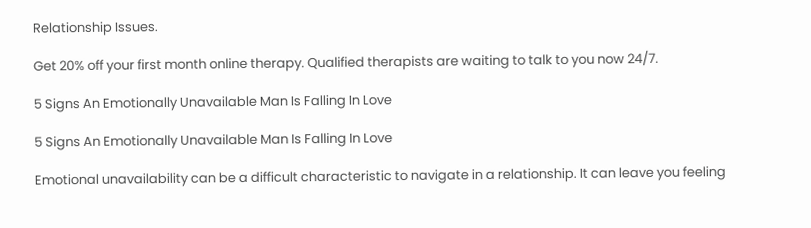Relationship Issues.

Get 20% off your first month online therapy. Qualified therapists are waiting to talk to you now 24/7.

5 Signs An Emotionally Unavailable Man Is Falling In Love

5 Signs An Emotionally Unavailable Man Is Falling In Love

Emotional unavailability can be a difficult characteristic to navigate in a relationship. It can leave you feeling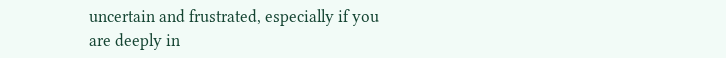uncertain and frustrated, especially if you are deeply in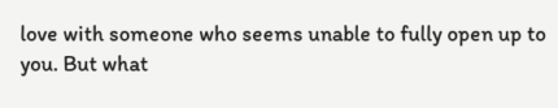love with someone who seems unable to fully open up to you. But what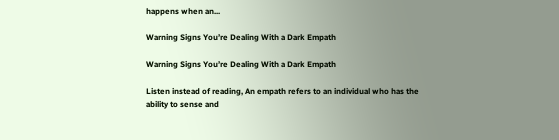happens when an...

Warning Signs You’re Dealing With a Dark Empath

Warning Signs You’re Dealing With a Dark Empath

Listen instead of reading, An empath refers to an individual who has the ability to sense and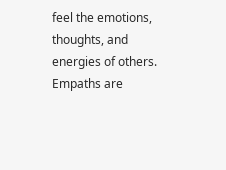feel the emotions, thoughts, and energies of others. Empaths are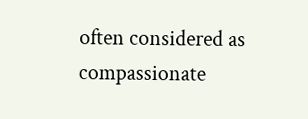often considered as compassionate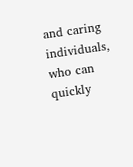and caring individuals, who can quickly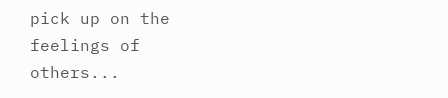pick up on the feelings of others...